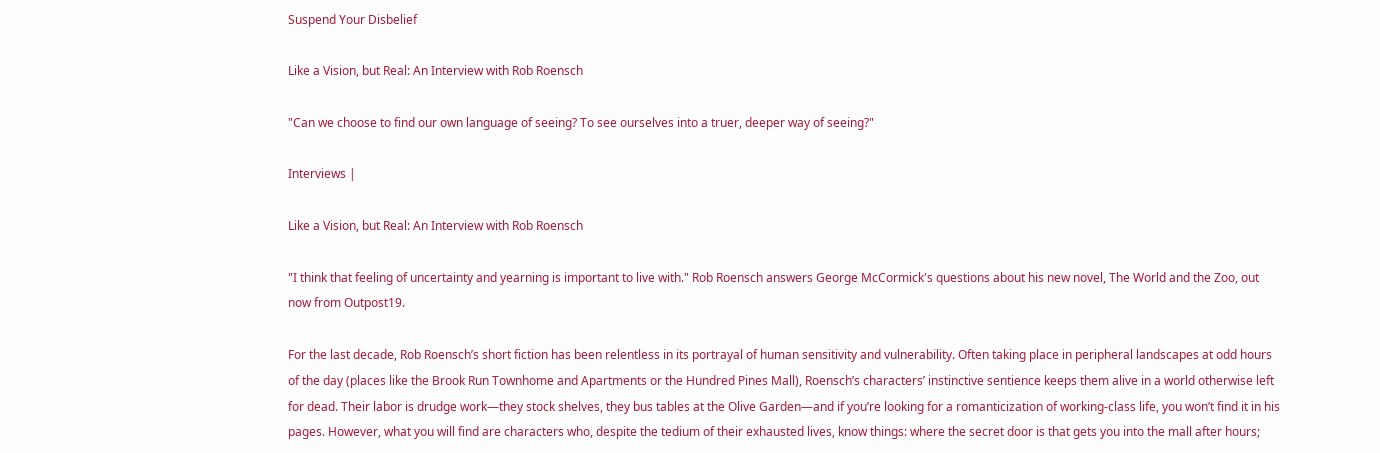Suspend Your Disbelief

Like a Vision, but Real: An Interview with Rob Roensch

"Can we choose to find our own language of seeing? To see ourselves into a truer, deeper way of seeing?"

Interviews |

Like a Vision, but Real: An Interview with Rob Roensch

"I think that feeling of uncertainty and yearning is important to live with." Rob Roensch answers George McCormick's questions about his new novel, The World and the Zoo, out now from Outpost19.

For the last decade, Rob Roensch’s short fiction has been relentless in its portrayal of human sensitivity and vulnerability. Often taking place in peripheral landscapes at odd hours of the day (places like the Brook Run Townhome and Apartments or the Hundred Pines Mall), Roensch’s characters’ instinctive sentience keeps them alive in a world otherwise left for dead. Their labor is drudge work—they stock shelves, they bus tables at the Olive Garden—and if you’re looking for a romanticization of working-class life, you won’t find it in his pages. However, what you will find are characters who, despite the tedium of their exhausted lives, know things: where the secret door is that gets you into the mall after hours;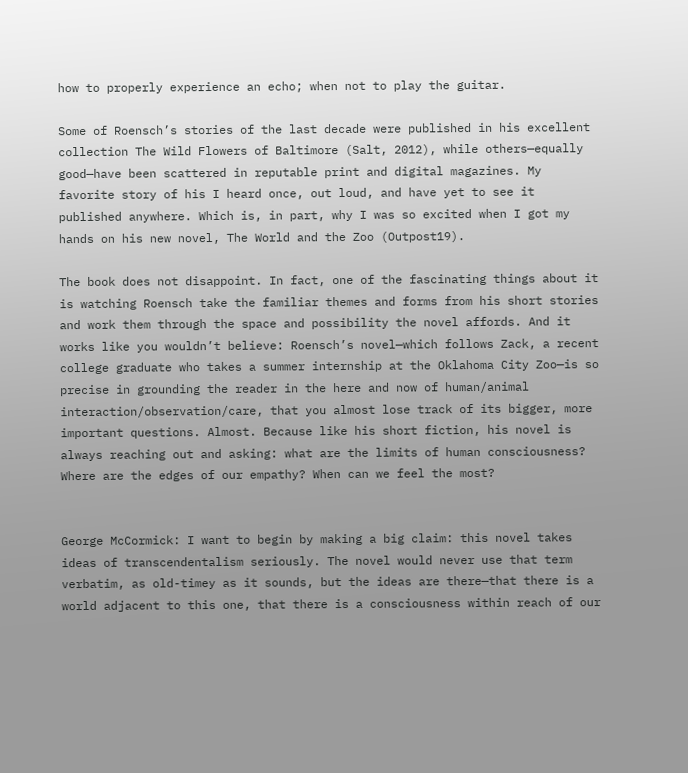how to properly experience an echo; when not to play the guitar.

Some of Roensch’s stories of the last decade were published in his excellent collection The Wild Flowers of Baltimore (Salt, 2012), while others—equally good—have been scattered in reputable print and digital magazines. My favorite story of his I heard once, out loud, and have yet to see it published anywhere. Which is, in part, why I was so excited when I got my hands on his new novel, The World and the Zoo (Outpost19).

The book does not disappoint. In fact, one of the fascinating things about it is watching Roensch take the familiar themes and forms from his short stories and work them through the space and possibility the novel affords. And it works like you wouldn’t believe: Roensch’s novel—which follows Zack, a recent college graduate who takes a summer internship at the Oklahoma City Zoo—is so precise in grounding the reader in the here and now of human/animal interaction/observation/care, that you almost lose track of its bigger, more important questions. Almost. Because like his short fiction, his novel is always reaching out and asking: what are the limits of human consciousness? Where are the edges of our empathy? When can we feel the most?


George McCormick: I want to begin by making a big claim: this novel takes ideas of transcendentalism seriously. The novel would never use that term verbatim, as old-timey as it sounds, but the ideas are there—that there is a world adjacent to this one, that there is a consciousness within reach of our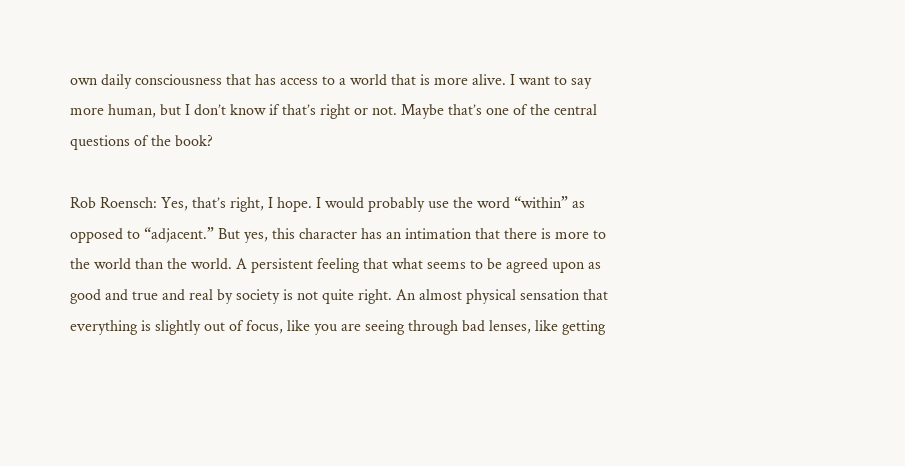own daily consciousness that has access to a world that is more alive. I want to say more human, but I don’t know if that’s right or not. Maybe that’s one of the central questions of the book?

Rob Roensch: Yes, that’s right, I hope. I would probably use the word “within” as opposed to “adjacent.” But yes, this character has an intimation that there is more to the world than the world. A persistent feeling that what seems to be agreed upon as good and true and real by society is not quite right. An almost physical sensation that everything is slightly out of focus, like you are seeing through bad lenses, like getting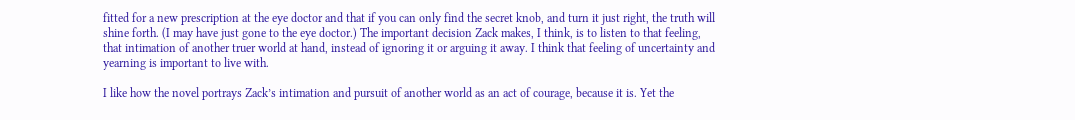fitted for a new prescription at the eye doctor and that if you can only find the secret knob, and turn it just right, the truth will shine forth. (I may have just gone to the eye doctor.) The important decision Zack makes, I think, is to listen to that feeling, that intimation of another truer world at hand, instead of ignoring it or arguing it away. I think that feeling of uncertainty and yearning is important to live with.

I like how the novel portrays Zack’s intimation and pursuit of another world as an act of courage, because it is. Yet the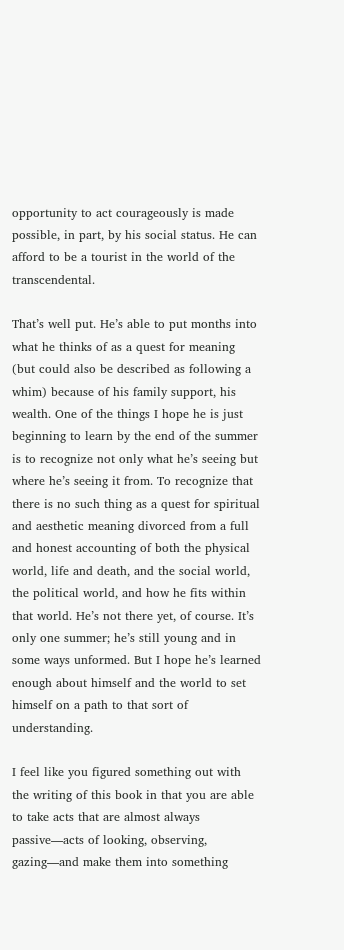opportunity to act courageously is made possible, in part, by his social status. He can afford to be a tourist in the world of the transcendental.

That’s well put. He’s able to put months into what he thinks of as a quest for meaning (but could also be described as following a whim) because of his family support, his wealth. One of the things I hope he is just beginning to learn by the end of the summer is to recognize not only what he’s seeing but where he’s seeing it from. To recognize that there is no such thing as a quest for spiritual and aesthetic meaning divorced from a full and honest accounting of both the physical world, life and death, and the social world, the political world, and how he fits within that world. He’s not there yet, of course. It’s only one summer; he’s still young and in some ways unformed. But I hope he’s learned enough about himself and the world to set himself on a path to that sort of understanding.

I feel like you figured something out with the writing of this book in that you are able to take acts that are almost always passive—acts of looking, observing, gazing—and make them into something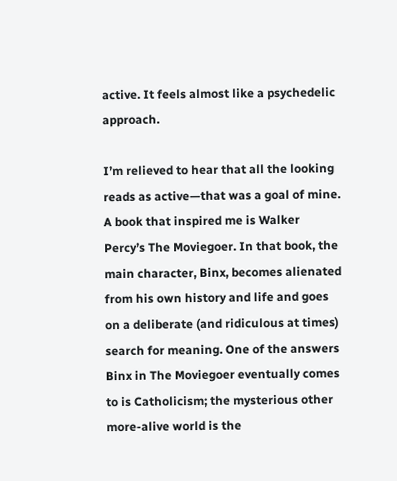active. It feels almost like a psychedelic approach.

I’m relieved to hear that all the looking reads as active—that was a goal of mine. A book that inspired me is Walker Percy’s The Moviegoer. In that book, the main character, Binx, becomes alienated from his own history and life and goes on a deliberate (and ridiculous at times) search for meaning. One of the answers Binx in The Moviegoer eventually comes to is Catholicism; the mysterious other more-alive world is the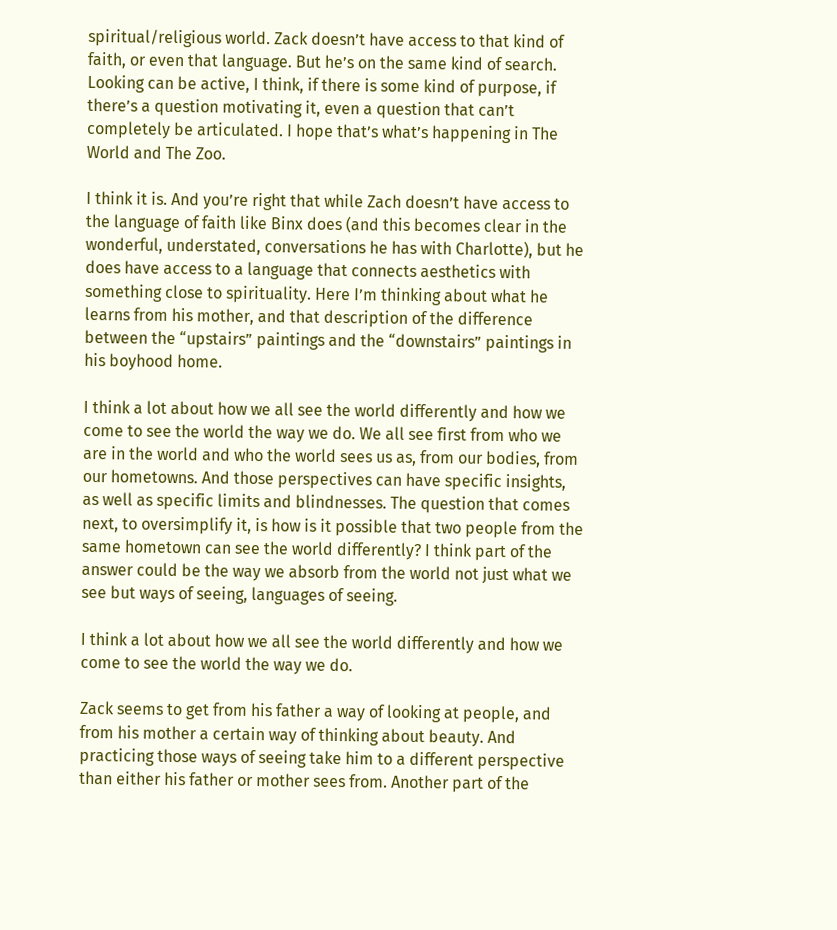spiritual/religious world. Zack doesn’t have access to that kind of faith, or even that language. But he’s on the same kind of search. Looking can be active, I think, if there is some kind of purpose, if there’s a question motivating it, even a question that can’t completely be articulated. I hope that’s what’s happening in The World and The Zoo.

I think it is. And you’re right that while Zach doesn’t have access to the language of faith like Binx does (and this becomes clear in the wonderful, understated, conversations he has with Charlotte), but he does have access to a language that connects aesthetics with something close to spirituality. Here I’m thinking about what he learns from his mother, and that description of the difference between the “upstairs” paintings and the “downstairs” paintings in his boyhood home.

I think a lot about how we all see the world differently and how we come to see the world the way we do. We all see first from who we are in the world and who the world sees us as, from our bodies, from our hometowns. And those perspectives can have specific insights, as well as specific limits and blindnesses. The question that comes next, to oversimplify it, is how is it possible that two people from the same hometown can see the world differently? I think part of the answer could be the way we absorb from the world not just what we see but ways of seeing, languages of seeing.

I think a lot about how we all see the world differently and how we come to see the world the way we do.

Zack seems to get from his father a way of looking at people, and from his mother a certain way of thinking about beauty. And practicing those ways of seeing take him to a different perspective than either his father or mother sees from. Another part of the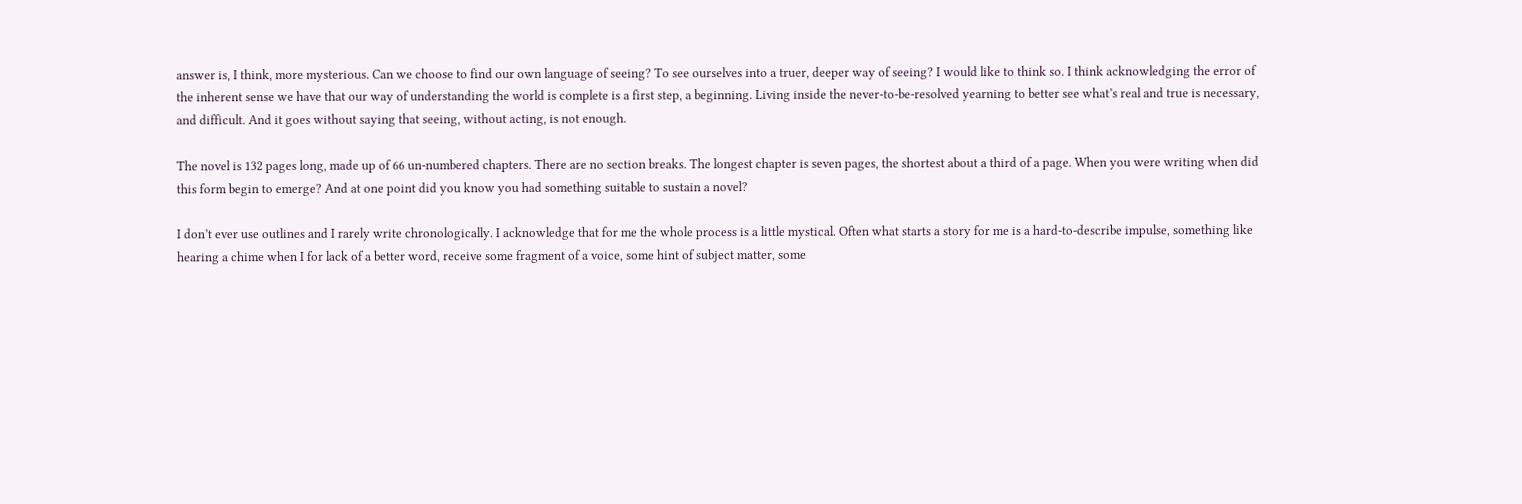answer is, I think, more mysterious. Can we choose to find our own language of seeing? To see ourselves into a truer, deeper way of seeing? I would like to think so. I think acknowledging the error of the inherent sense we have that our way of understanding the world is complete is a first step, a beginning. Living inside the never-to-be-resolved yearning to better see what’s real and true is necessary, and difficult. And it goes without saying that seeing, without acting, is not enough.

The novel is 132 pages long, made up of 66 un-numbered chapters. There are no section breaks. The longest chapter is seven pages, the shortest about a third of a page. When you were writing when did this form begin to emerge? And at one point did you know you had something suitable to sustain a novel?

I don’t ever use outlines and I rarely write chronologically. I acknowledge that for me the whole process is a little mystical. Often what starts a story for me is a hard-to-describe impulse, something like hearing a chime when I for lack of a better word, receive some fragment of a voice, some hint of subject matter, some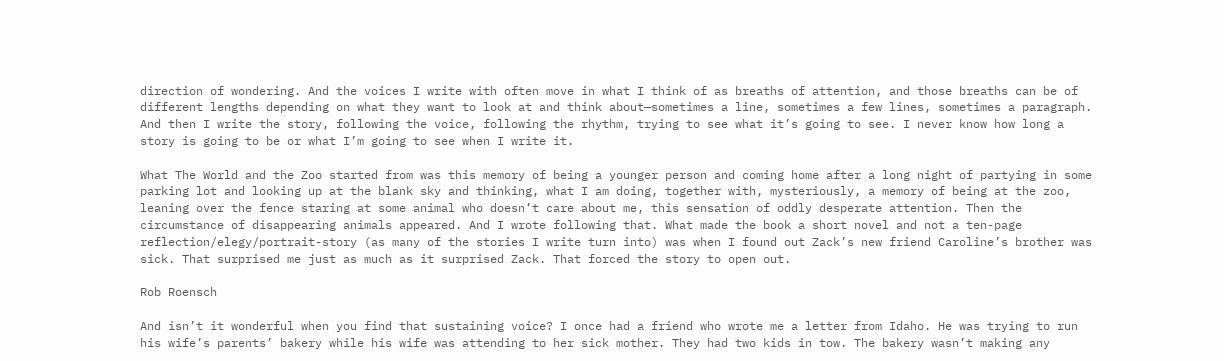direction of wondering. And the voices I write with often move in what I think of as breaths of attention, and those breaths can be of different lengths depending on what they want to look at and think about—sometimes a line, sometimes a few lines, sometimes a paragraph. And then I write the story, following the voice, following the rhythm, trying to see what it’s going to see. I never know how long a story is going to be or what I’m going to see when I write it.

What The World and the Zoo started from was this memory of being a younger person and coming home after a long night of partying in some parking lot and looking up at the blank sky and thinking, what I am doing, together with, mysteriously, a memory of being at the zoo, leaning over the fence staring at some animal who doesn’t care about me, this sensation of oddly desperate attention. Then the circumstance of disappearing animals appeared. And I wrote following that. What made the book a short novel and not a ten-page reflection/elegy/portrait-story (as many of the stories I write turn into) was when I found out Zack’s new friend Caroline’s brother was sick. That surprised me just as much as it surprised Zack. That forced the story to open out.

Rob Roensch

And isn’t it wonderful when you find that sustaining voice? I once had a friend who wrote me a letter from Idaho. He was trying to run his wife’s parents’ bakery while his wife was attending to her sick mother. They had two kids in tow. The bakery wasn’t making any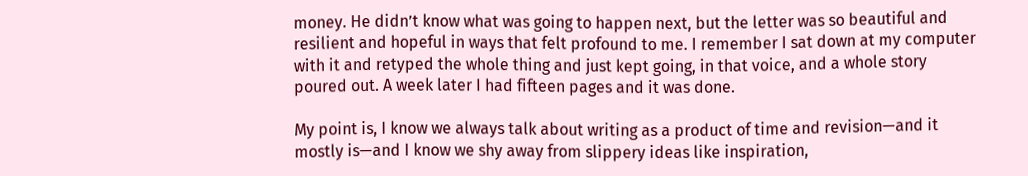money. He didn’t know what was going to happen next, but the letter was so beautiful and resilient and hopeful in ways that felt profound to me. I remember I sat down at my computer with it and retyped the whole thing and just kept going, in that voice, and a whole story poured out. A week later I had fifteen pages and it was done.

My point is, I know we always talk about writing as a product of time and revision—and it mostly is—and I know we shy away from slippery ideas like inspiration,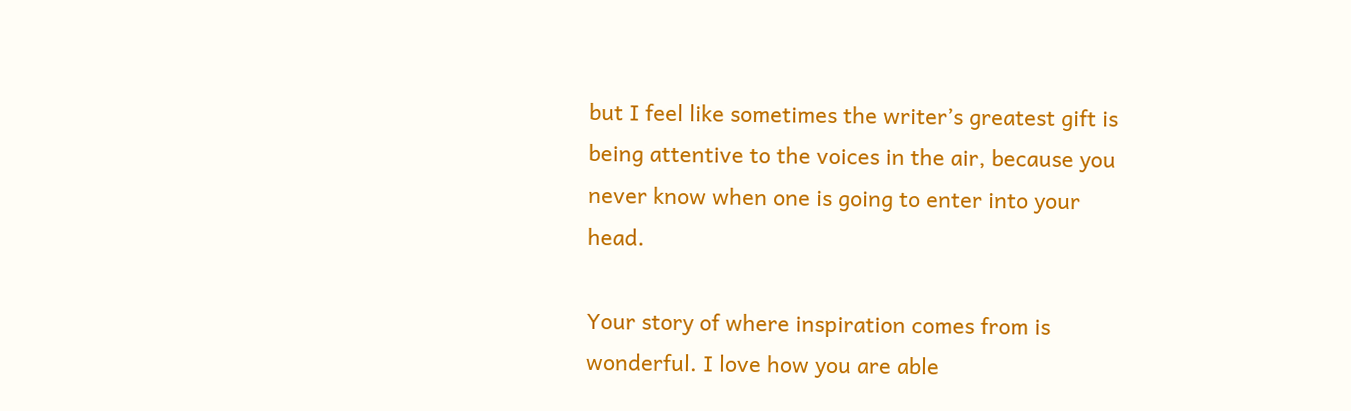but I feel like sometimes the writer’s greatest gift is being attentive to the voices in the air, because you never know when one is going to enter into your head.

Your story of where inspiration comes from is wonderful. I love how you are able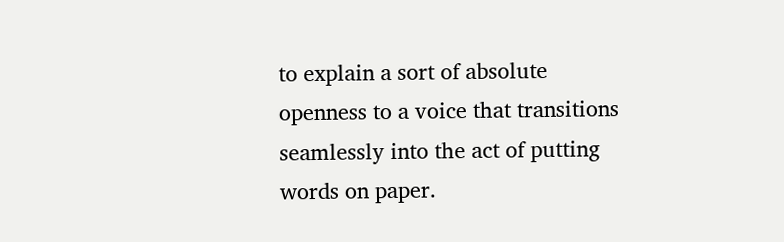to explain a sort of absolute openness to a voice that transitions seamlessly into the act of putting words on paper.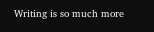Writing is so much more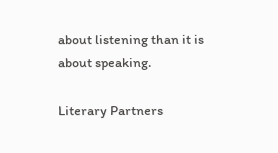about listening than it is about speaking.

Literary Partners